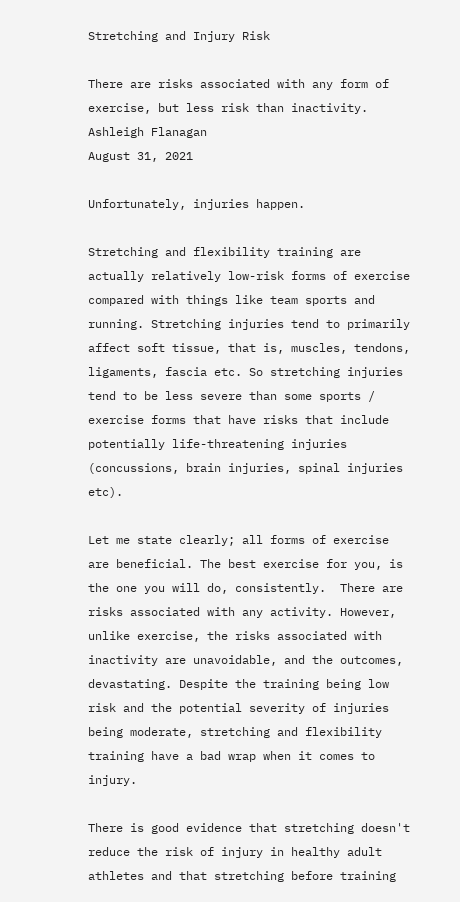Stretching and Injury Risk

There are risks associated with any form of exercise, but less risk than inactivity.
Ashleigh Flanagan
August 31, 2021

Unfortunately, injuries happen.

Stretching and flexibility training are actually relatively low-risk forms of exercise compared with things like team sports and running. Stretching injuries tend to primarily affect soft tissue, that is, muscles, tendons, ligaments, fascia etc. So stretching injuries tend to be less severe than some sports / exercise forms that have risks that include potentially life-threatening injuries (concussions, brain injuries, spinal injuries etc).

Let me state clearly; all forms of exercise are beneficial. The best exercise for you, is the one you will do, consistently.  There are risks associated with any activity. However, unlike exercise, the risks associated with inactivity are unavoidable, and the outcomes, devastating. Despite the training being low risk and the potential severity of injuries being moderate, stretching and flexibility training have a bad wrap when it comes to injury.

There is good evidence that stretching doesn't reduce the risk of injury in healthy adult athletes and that stretching before training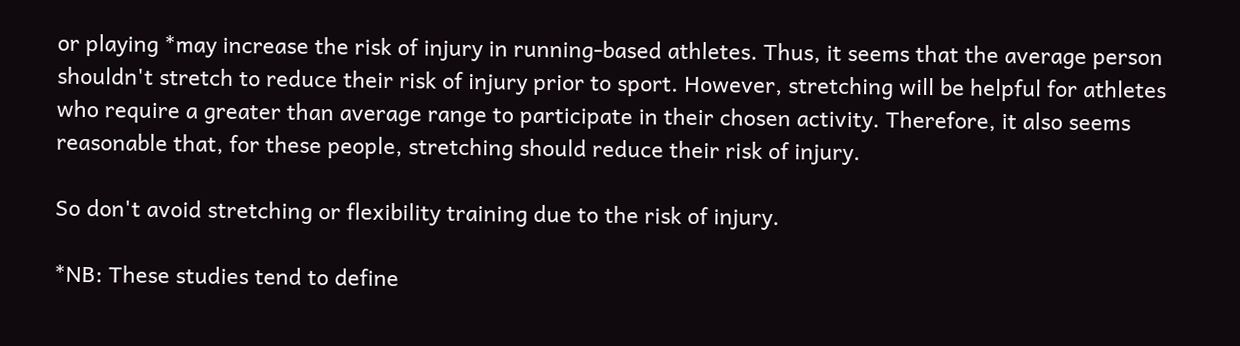or playing *may increase the risk of injury in running-based athletes. Thus, it seems that the average person shouldn't stretch to reduce their risk of injury prior to sport. However, stretching will be helpful for athletes who require a greater than average range to participate in their chosen activity. Therefore, it also seems reasonable that, for these people, stretching should reduce their risk of injury.

So don't avoid stretching or flexibility training due to the risk of injury.

*NB: These studies tend to define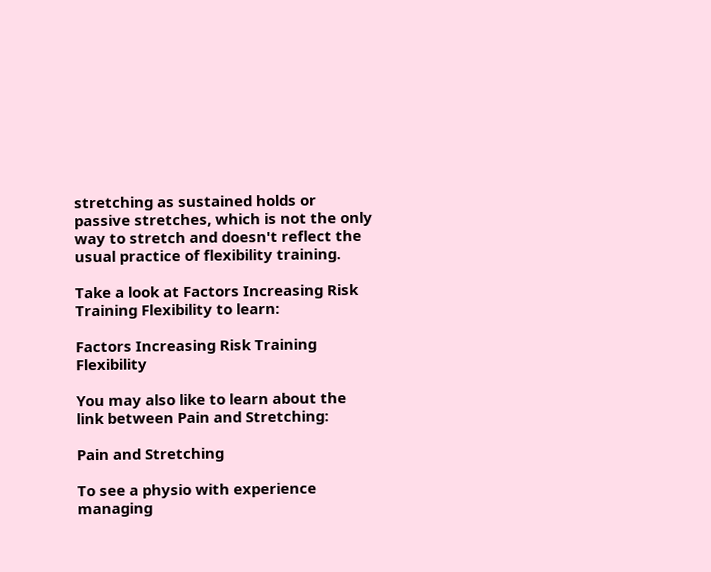stretching as sustained holds or passive stretches, which is not the only way to stretch and doesn't reflect the usual practice of flexibility training.

Take a look at Factors Increasing Risk Training Flexibility to learn:

Factors Increasing Risk Training Flexibility

You may also like to learn about the link between Pain and Stretching:

Pain and Stretching

To see a physio with experience managing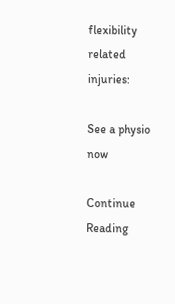flexibility related injuries:

See a physio now

Continue Reading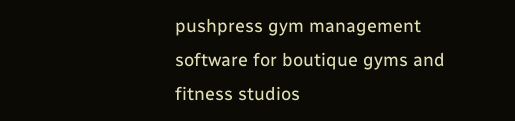pushpress gym management software for boutique gyms and fitness studios